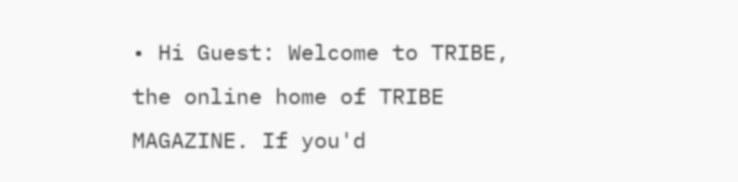• Hi Guest: Welcome to TRIBE, the online home of TRIBE MAGAZINE. If you'd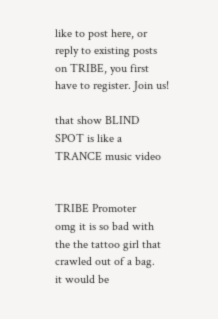like to post here, or reply to existing posts on TRIBE, you first have to register. Join us!

that show BLIND SPOT is like a TRANCE music video


TRIBE Promoter
omg it is so bad with the the tattoo girl that crawled out of a bag.
it would be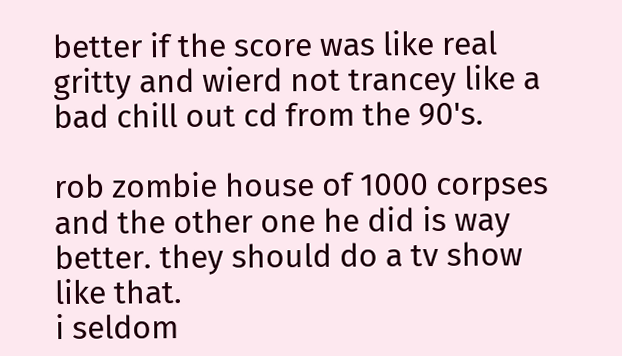better if the score was like real gritty and wierd not trancey like a bad chill out cd from the 90's.

rob zombie house of 1000 corpses and the other one he did is way better. they should do a tv show like that.
i seldom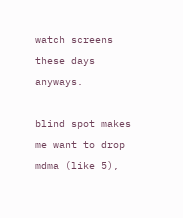watch screens these days anyways.

blind spot makes me want to drop mdma (like 5),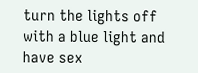turn the lights off with a blue light and have sex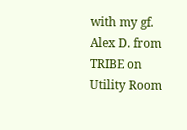with my gf.
Alex D. from TRIBE on Utility Room